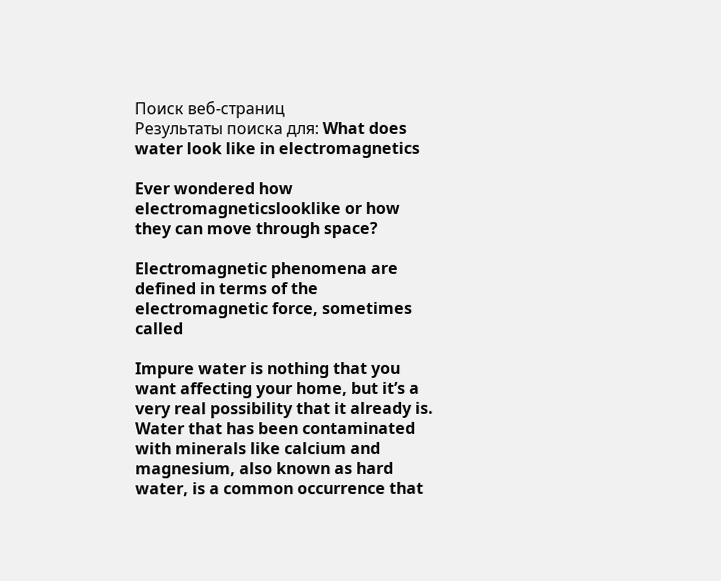Поиск веб-страниц
Результаты поиска для: What does water look like in electromagnetics

Ever wondered how electromagneticslooklike or how they can move through space?

Electromagnetic phenomena are defined in terms of the electromagnetic force, sometimes called

Impure water is nothing that you want affecting your home, but it’s a very real possibility that it already is. Water that has been contaminated with minerals like calcium and magnesium, also known as hard water, is a common occurrence that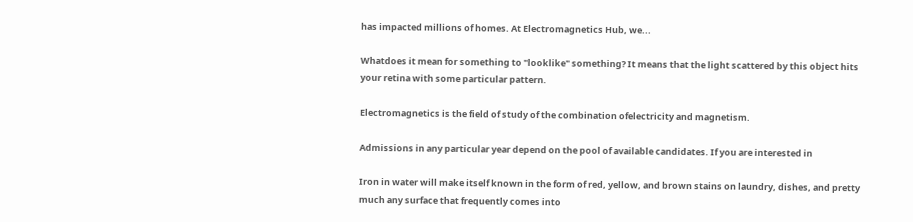has impacted millions of homes. At Electromagnetics Hub, we...

Whatdoes it mean for something to "looklike" something? It means that the light scattered by this object hits your retina with some particular pattern.

Electromagnetics is the field of study of the combination ofelectricity and magnetism.

Admissions in any particular year depend on the pool of available candidates. If you are interested in

Iron in water will make itself known in the form of red, yellow, and brown stains on laundry, dishes, and pretty much any surface that frequently comes into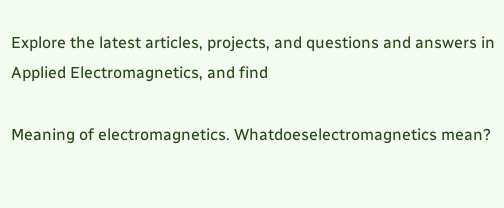Explore the latest articles, projects, and questions and answers in Applied Electromagnetics, and find

Meaning of electromagnetics. Whatdoeselectromagnetics mean?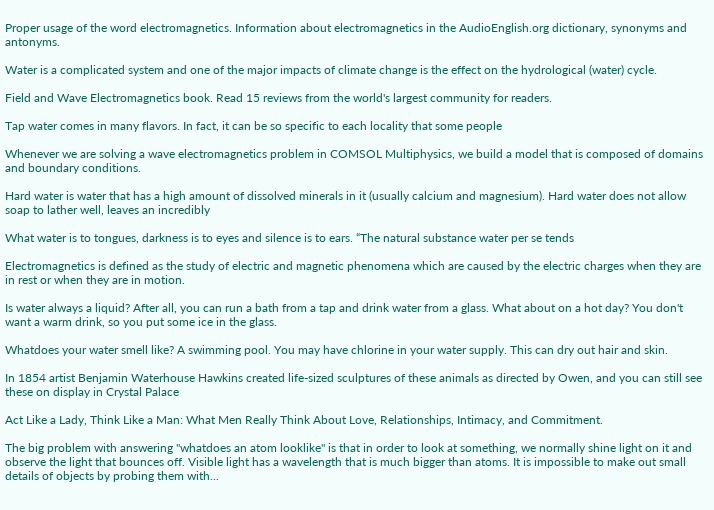Proper usage of the word electromagnetics. Information about electromagnetics in the AudioEnglish.org dictionary, synonyms and antonyms.

Water is a complicated system and one of the major impacts of climate change is the effect on the hydrological (water) cycle.

Field and Wave Electromagnetics book. Read 15 reviews from the world's largest community for readers.

Tap water comes in many flavors. In fact, it can be so specific to each locality that some people

Whenever we are solving a wave electromagnetics problem in COMSOL Multiphysics, we build a model that is composed of domains and boundary conditions.

Hard water is water that has a high amount of dissolved minerals in it (usually calcium and magnesium). Hard water does not allow soap to lather well, leaves an incredibly

What water is to tongues, darkness is to eyes and silence is to ears. “The natural substance water per se tends

Electromagnetics is defined as the study of electric and magnetic phenomena which are caused by the electric charges when they are in rest or when they are in motion.

Is water always a liquid? After all, you can run a bath from a tap and drink water from a glass. What about on a hot day? You don't want a warm drink, so you put some ice in the glass.

Whatdoes your water smell like? A swimming pool. You may have chlorine in your water supply. This can dry out hair and skin.

In 1854 artist Benjamin Waterhouse Hawkins created life-sized sculptures of these animals as directed by Owen, and you can still see these on display in Crystal Palace

Act Like a Lady, Think Like a Man: What Men Really Think About Love, Relationships, Intimacy, and Commitment.

The big problem with answering "whatdoes an atom looklike" is that in order to look at something, we normally shine light on it and observe the light that bounces off. Visible light has a wavelength that is much bigger than atoms. It is impossible to make out small details of objects by probing them with...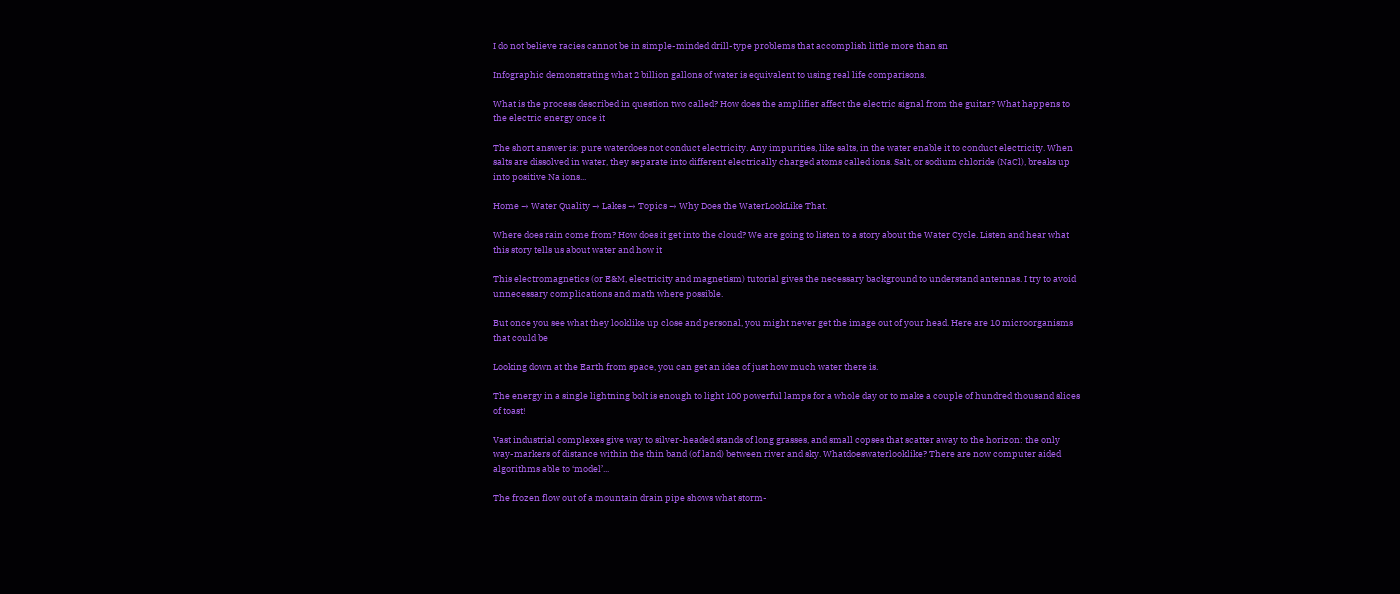I do not believe racies cannot be in simple-minded drill-type problems that accomplish little more than sn

Infographic demonstrating what 2 billion gallons of water is equivalent to using real life comparisons.

What is the process described in question two called? How does the amplifier affect the electric signal from the guitar? What happens to the electric energy once it

The short answer is: pure waterdoes not conduct electricity. Any impurities, like salts, in the water enable it to conduct electricity. When salts are dissolved in water, they separate into different electrically charged atoms called ions. Salt, or sodium chloride (NaCl), breaks up into positive Na ions...

Home → Water Quality → Lakes → Topics → Why Does the WaterLookLike That.

Where does rain come from? How does it get into the cloud? We are going to listen to a story about the Water Cycle. Listen and hear what this story tells us about water and how it

This electromagnetics (or E&M, electricity and magnetism) tutorial gives the necessary background to understand antennas. I try to avoid unnecessary complications and math where possible.

But once you see what they looklike up close and personal, you might never get the image out of your head. Here are 10 microorganisms that could be

Looking down at the Earth from space, you can get an idea of just how much water there is.

The energy in a single lightning bolt is enough to light 100 powerful lamps for a whole day or to make a couple of hundred thousand slices of toast!

Vast industrial complexes give way to silver-headed stands of long grasses, and small copses that scatter away to the horizon: the only way-markers of distance within the thin band (of land) between river and sky. Whatdoeswaterlooklike? There are now computer aided algorithms able to ‘model’...

The frozen flow out of a mountain drain pipe shows what storm-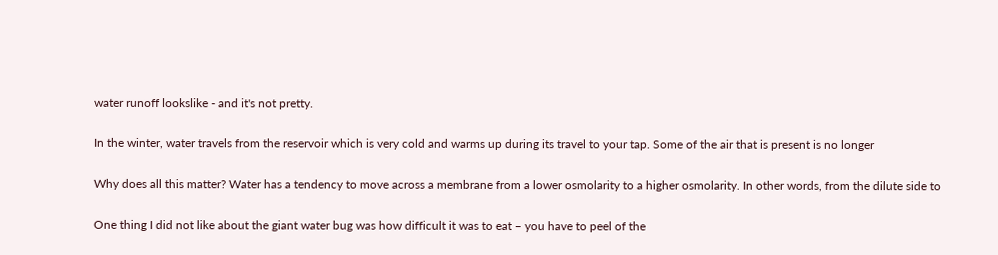water runoff lookslike - and it's not pretty.

In the winter, water travels from the reservoir which is very cold and warms up during its travel to your tap. Some of the air that is present is no longer

Why does all this matter? Water has a tendency to move across a membrane from a lower osmolarity to a higher osmolarity. In other words, from the dilute side to

One thing I did not like about the giant water bug was how difficult it was to eat – you have to peel of the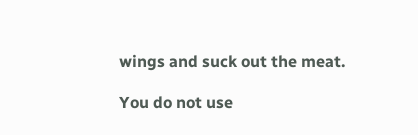wings and suck out the meat.

You do not use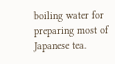boiling water for preparing most of Japanese tea.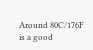Around 80C/176F is a good